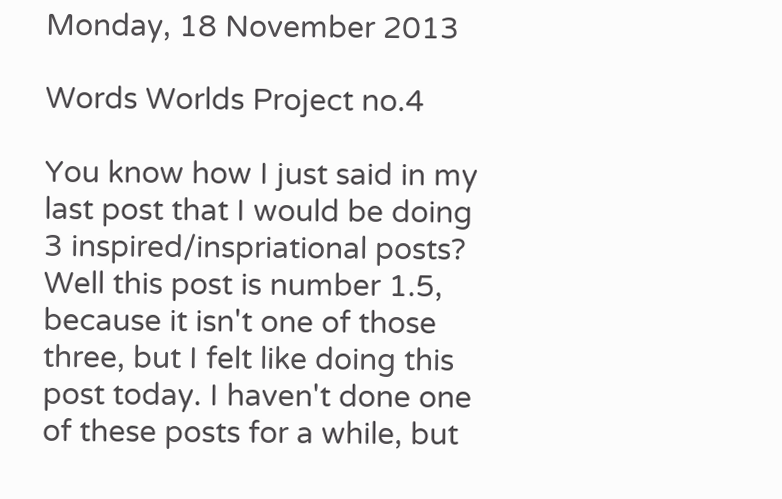Monday, 18 November 2013

Words Worlds Project no.4

You know how I just said in my last post that I would be doing 3 inspired/inspriational posts? Well this post is number 1.5, because it isn't one of those three, but I felt like doing this post today. I haven't done one of these posts for a while, but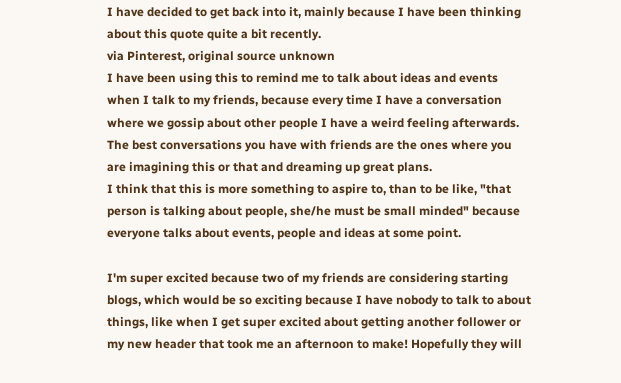I have decided to get back into it, mainly because I have been thinking about this quote quite a bit recently.
via Pinterest, original source unknown
I have been using this to remind me to talk about ideas and events when I talk to my friends, because every time I have a conversation where we gossip about other people I have a weird feeling afterwards. The best conversations you have with friends are the ones where you are imagining this or that and dreaming up great plans.
I think that this is more something to aspire to, than to be like, "that person is talking about people, she/he must be small minded" because everyone talks about events, people and ideas at some point.

I'm super excited because two of my friends are considering starting blogs, which would be so exciting because I have nobody to talk to about things, like when I get super excited about getting another follower or my new header that took me an afternoon to make! Hopefully they will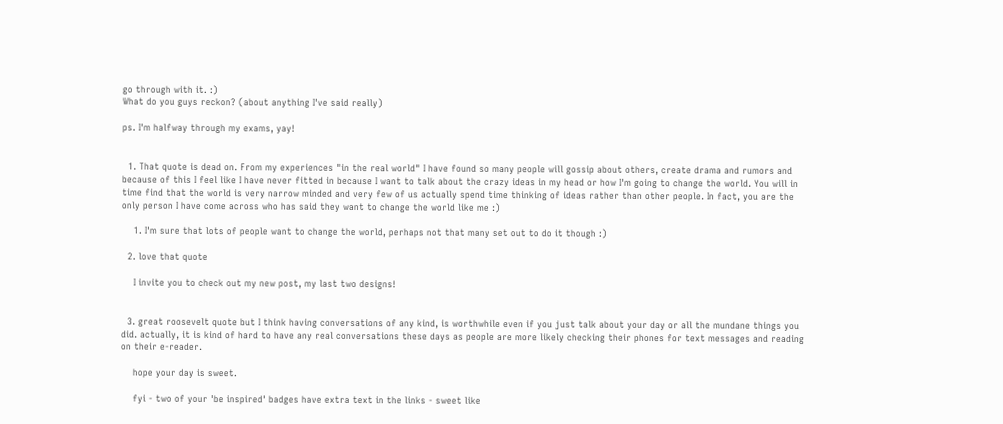go through with it. :)
What do you guys reckon? (about anything I've said really)

ps. I'm halfway through my exams, yay!


  1. That quote is dead on. From my experiences "in the real world" I have found so many people will gossip about others, create drama and rumors and because of this I feel like I have never fitted in because I want to talk about the crazy ideas in my head or how I'm going to change the world. You will in time find that the world is very narrow minded and very few of us actually spend time thinking of ideas rather than other people. In fact, you are the only person I have come across who has said they want to change the world like me :)

    1. I'm sure that lots of people want to change the world, perhaps not that many set out to do it though :)

  2. love that quote

    I invite you to check out my new post, my last two designs!


  3. great roosevelt quote but I think having conversations of any kind, is worthwhile even if you just talk about your day or all the mundane things you did. actually, it is kind of hard to have any real conversations these days as people are more likely checking their phones for text messages and reading on their e-reader.

    hope your day is sweet.

    fyi - two of your 'be inspired' badges have extra text in the links - sweet like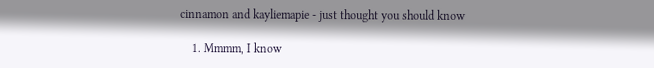cinnamon and kayliemapie - just thought you should know

    1. Mmmm, I know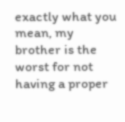exactly what you mean, my brother is the worst for not having a proper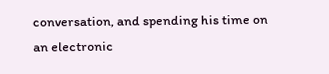conversation, and spending his time on an electronic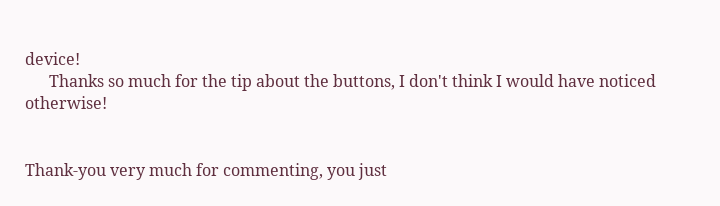device!
      Thanks so much for the tip about the buttons, I don't think I would have noticed otherwise!


Thank-you very much for commenting, you just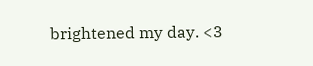brightened my day. <3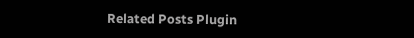Related Posts Plugin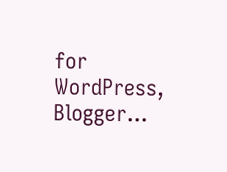for WordPress, Blogger...